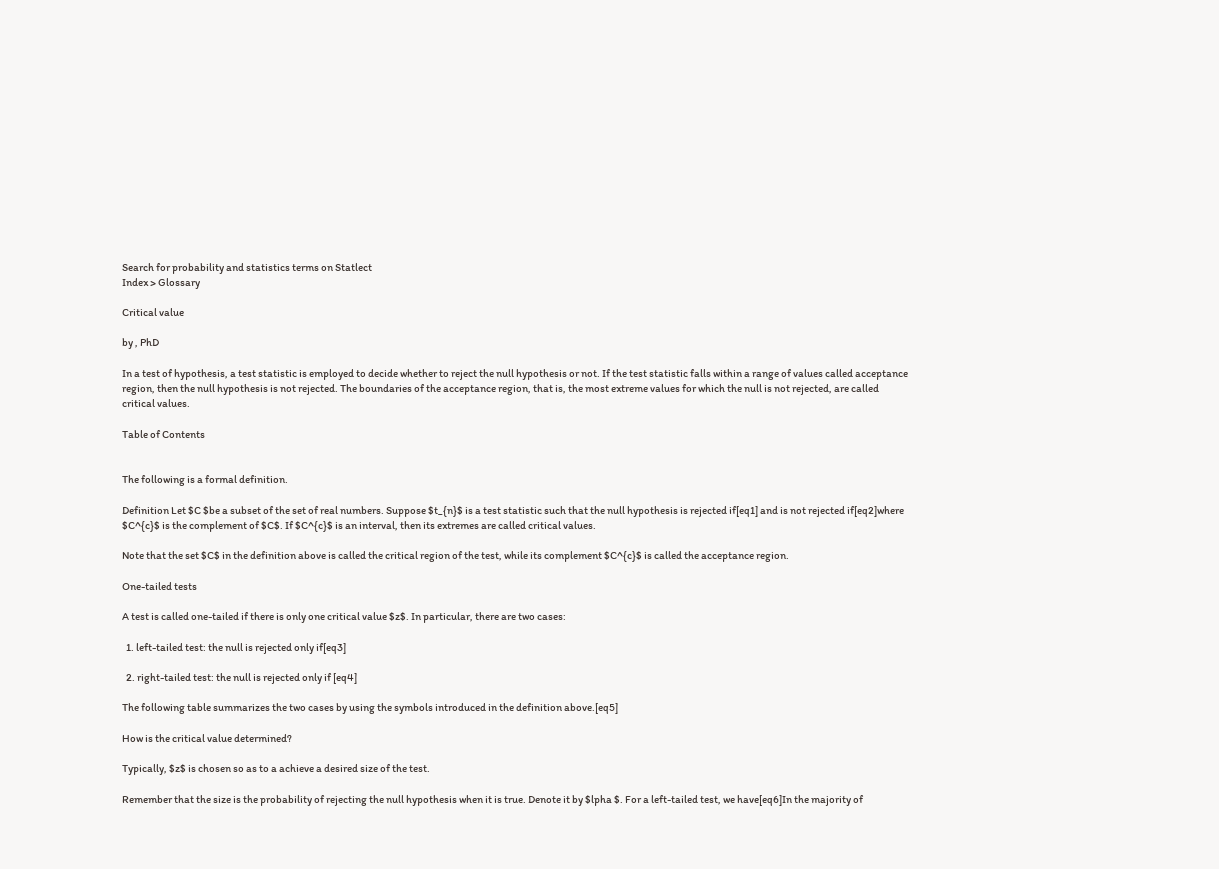Search for probability and statistics terms on Statlect
Index > Glossary

Critical value

by , PhD

In a test of hypothesis, a test statistic is employed to decide whether to reject the null hypothesis or not. If the test statistic falls within a range of values called acceptance region, then the null hypothesis is not rejected. The boundaries of the acceptance region, that is, the most extreme values for which the null is not rejected, are called critical values.

Table of Contents


The following is a formal definition.

Definition Let $C $be a subset of the set of real numbers. Suppose $t_{n}$ is a test statistic such that the null hypothesis is rejected if[eq1] and is not rejected if[eq2]where $C^{c}$ is the complement of $C$. If $C^{c}$ is an interval, then its extremes are called critical values.

Note that the set $C$ in the definition above is called the critical region of the test, while its complement $C^{c}$ is called the acceptance region.

One-tailed tests

A test is called one-tailed if there is only one critical value $z$. In particular, there are two cases:

  1. left-tailed test: the null is rejected only if[eq3]

  2. right-tailed test: the null is rejected only if [eq4]

The following table summarizes the two cases by using the symbols introduced in the definition above.[eq5]

How is the critical value determined?

Typically, $z$ is chosen so as to a achieve a desired size of the test.

Remember that the size is the probability of rejecting the null hypothesis when it is true. Denote it by $lpha $. For a left-tailed test, we have[eq6]In the majority of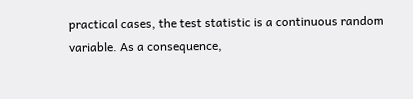practical cases, the test statistic is a continuous random variable. As a consequence,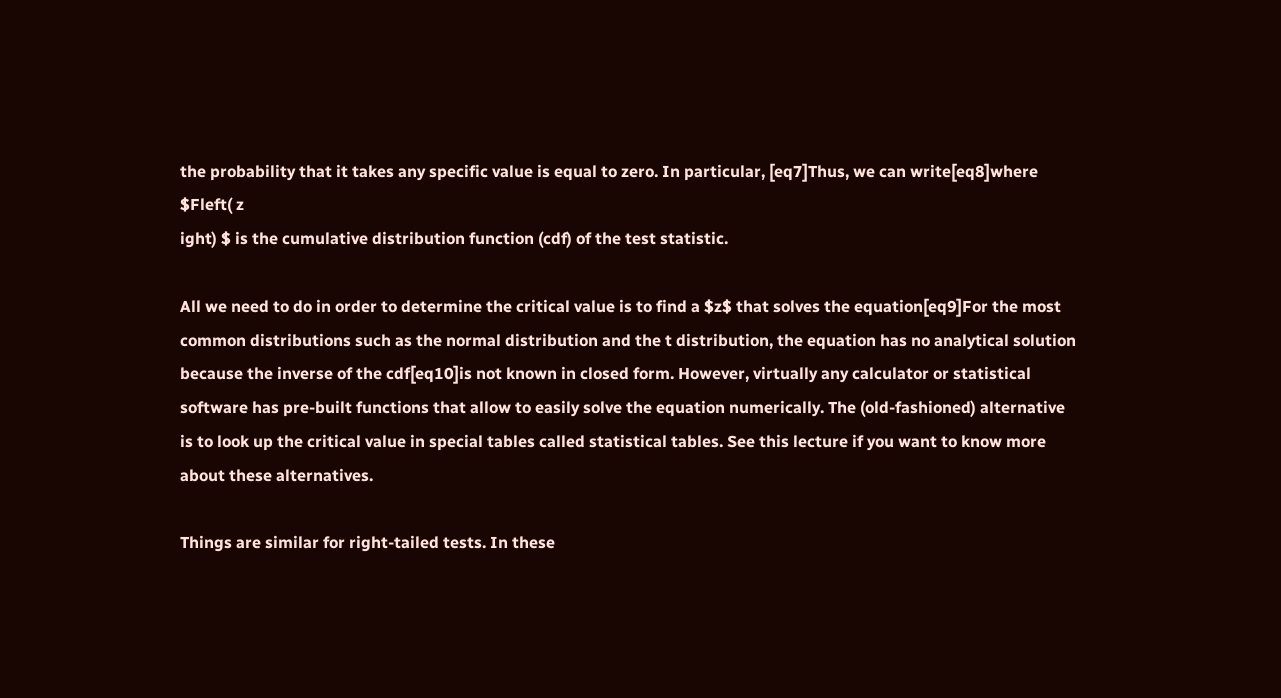the probability that it takes any specific value is equal to zero. In particular, [eq7]Thus, we can write[eq8]where $Fleft( z
ight) $ is the cumulative distribution function (cdf) of the test statistic.

All we need to do in order to determine the critical value is to find a $z$ that solves the equation[eq9]For the most common distributions such as the normal distribution and the t distribution, the equation has no analytical solution because the inverse of the cdf[eq10]is not known in closed form. However, virtually any calculator or statistical software has pre-built functions that allow to easily solve the equation numerically. The (old-fashioned) alternative is to look up the critical value in special tables called statistical tables. See this lecture if you want to know more about these alternatives.

Things are similar for right-tailed tests. In these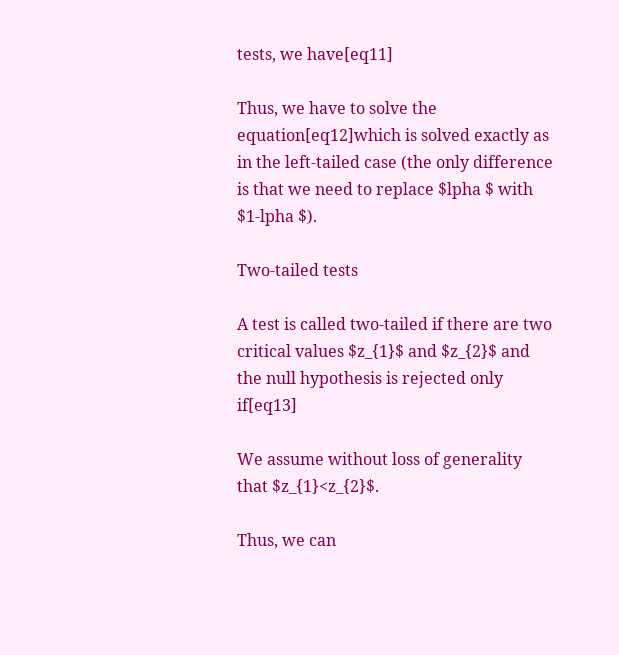tests, we have[eq11]

Thus, we have to solve the equation[eq12]which is solved exactly as in the left-tailed case (the only difference is that we need to replace $lpha $ with $1-lpha $).

Two-tailed tests

A test is called two-tailed if there are two critical values $z_{1}$ and $z_{2}$ and the null hypothesis is rejected only if[eq13]

We assume without loss of generality that $z_{1}<z_{2}$.

Thus, we can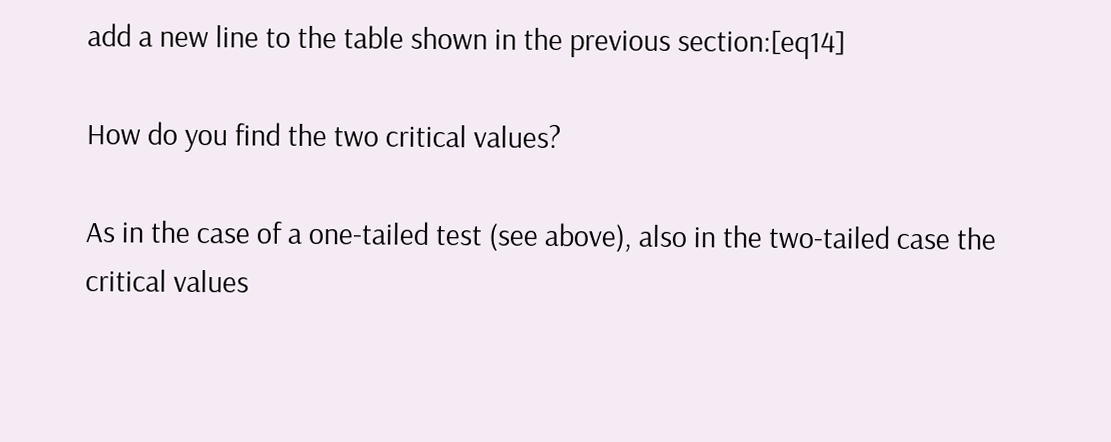add a new line to the table shown in the previous section:[eq14]

How do you find the two critical values?

As in the case of a one-tailed test (see above), also in the two-tailed case the critical values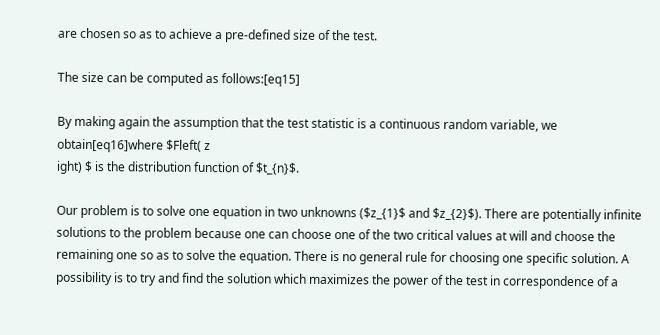are chosen so as to achieve a pre-defined size of the test.

The size can be computed as follows:[eq15]

By making again the assumption that the test statistic is a continuous random variable, we obtain[eq16]where $Fleft( z
ight) $ is the distribution function of $t_{n}$.

Our problem is to solve one equation in two unknowns ($z_{1}$ and $z_{2}$). There are potentially infinite solutions to the problem because one can choose one of the two critical values at will and choose the remaining one so as to solve the equation. There is no general rule for choosing one specific solution. A possibility is to try and find the solution which maximizes the power of the test in correspondence of a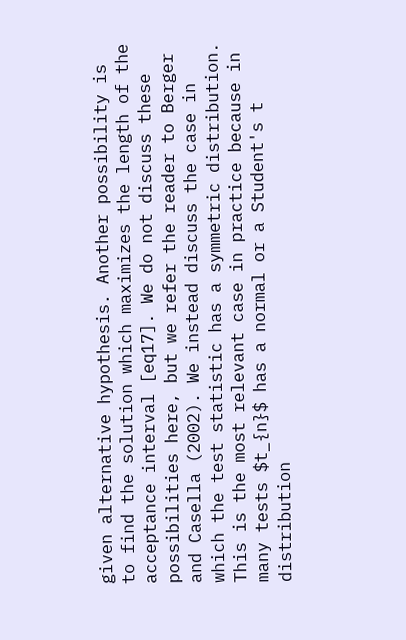given alternative hypothesis. Another possibility is to find the solution which maximizes the length of the acceptance interval [eq17]. We do not discuss these possibilities here, but we refer the reader to Berger and Casella (2002). We instead discuss the case in which the test statistic has a symmetric distribution. This is the most relevant case in practice because in many tests $t_{n}$ has a normal or a Student's t distribution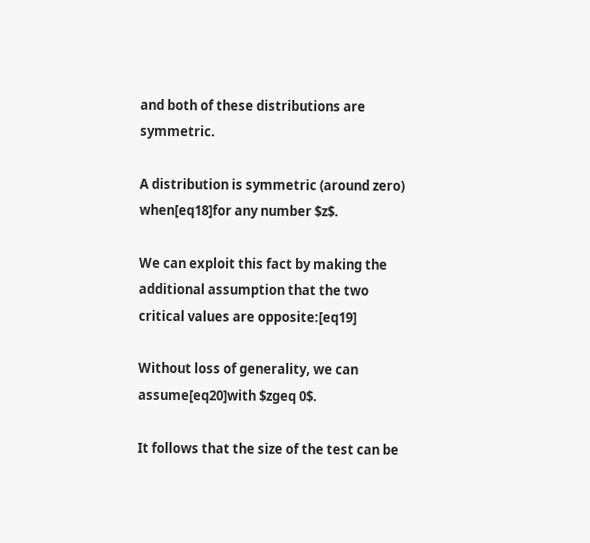and both of these distributions are symmetric.

A distribution is symmetric (around zero) when[eq18]for any number $z$.

We can exploit this fact by making the additional assumption that the two critical values are opposite:[eq19]

Without loss of generality, we can assume[eq20]with $zgeq 0$.

It follows that the size of the test can be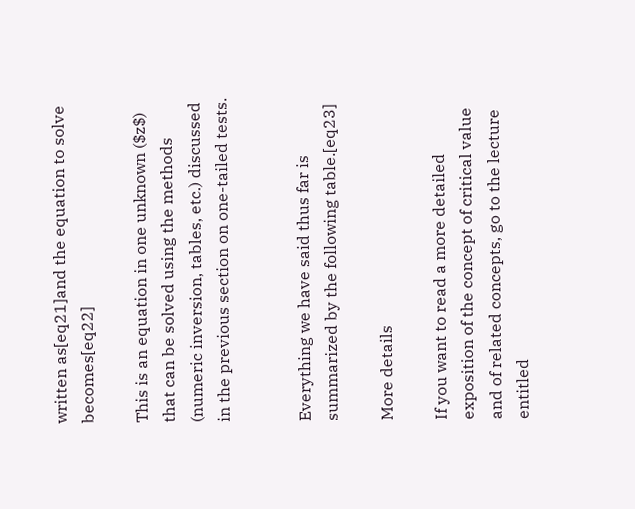written as[eq21]and the equation to solve becomes[eq22]

This is an equation in one unknown ($z$) that can be solved using the methods (numeric inversion, tables, etc.) discussed in the previous section on one-tailed tests.


Everything we have said thus far is summarized by the following table.[eq23]

More details

If you want to read a more detailed exposition of the concept of critical value and of related concepts, go to the lecture entitled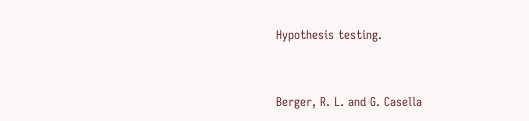Hypothesis testing.


Berger, R. L. and G. Casella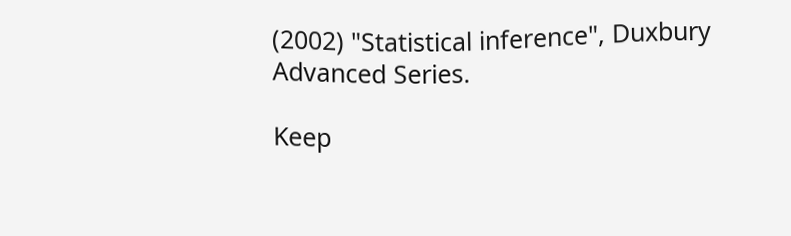(2002) "Statistical inference", Duxbury Advanced Series.

Keep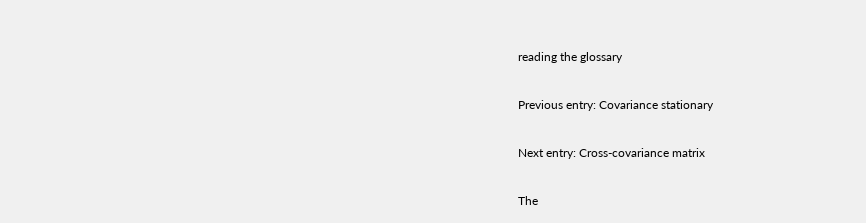reading the glossary

Previous entry: Covariance stationary

Next entry: Cross-covariance matrix

The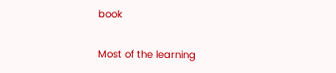book

Most of the learning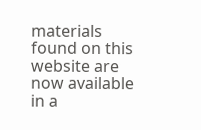materials found on this website are now available in a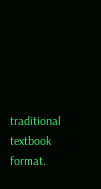traditional textbook format.